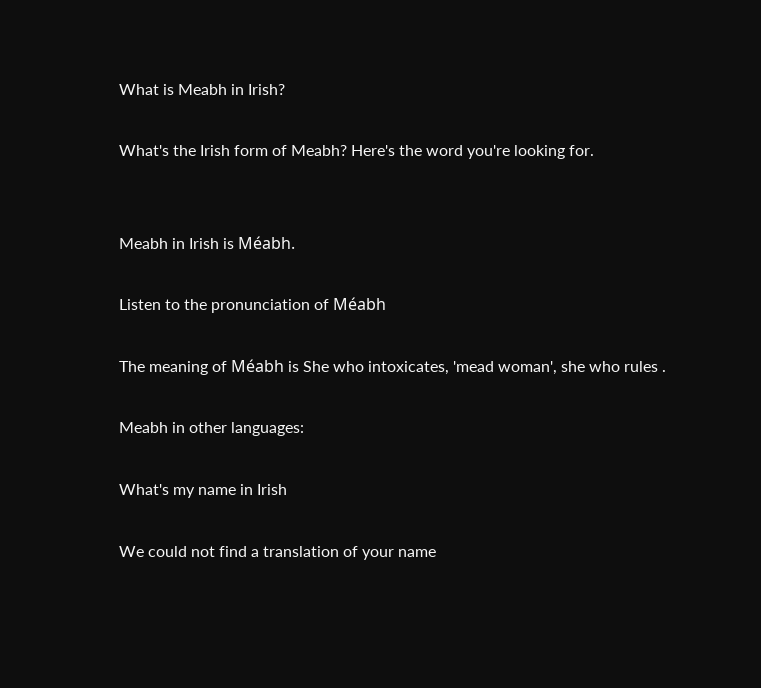What is Meabh in Irish?

What's the Irish form of Meabh? Here's the word you're looking for.


Meabh in Irish is Méabh.

Listen to the pronunciation of Méabh

The meaning of Méabh is She who intoxicates, 'mead woman', she who rules .

Meabh in other languages:

What's my name in Irish

We could not find a translation of your name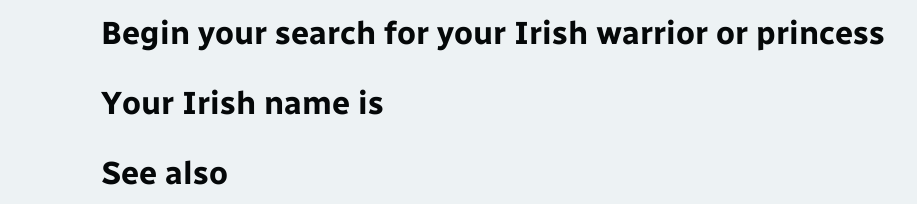Begin your search for your Irish warrior or princess

Your Irish name is

See also